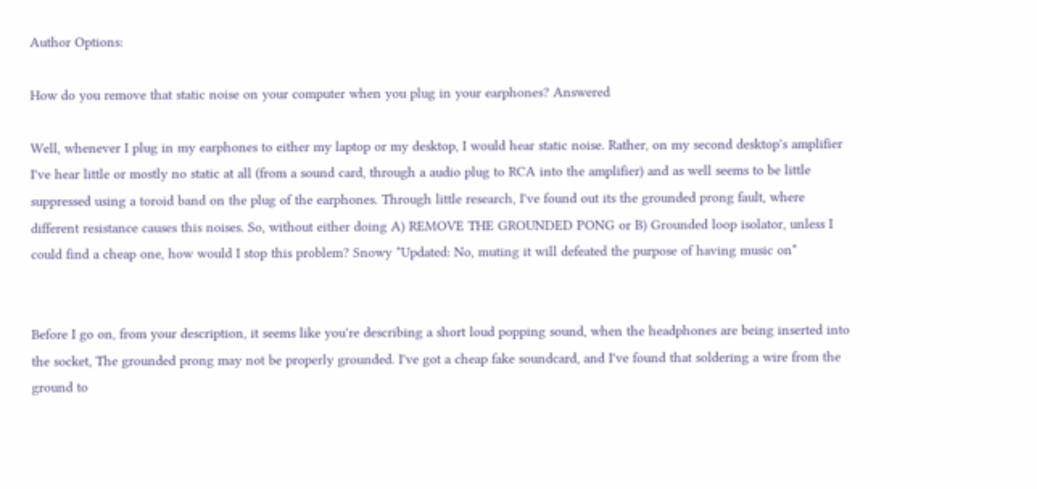Author Options:

How do you remove that static noise on your computer when you plug in your earphones? Answered

Well, whenever I plug in my earphones to either my laptop or my desktop, I would hear static noise. Rather, on my second desktop's amplifier I've hear little or mostly no static at all (from a sound card, through a audio plug to RCA into the amplifier) and as well seems to be little suppressed using a toroid band on the plug of the earphones. Through little research, I've found out its the grounded prong fault, where different resistance causes this noises. So, without either doing A) REMOVE THE GROUNDED PONG or B) Grounded loop isolator, unless I could find a cheap one, how would I stop this problem? Snowy *Updated: No, muting it will defeated the purpose of having music on*


Before I go on, from your description, it seems like you're describing a short loud popping sound, when the headphones are being inserted into the socket, The grounded prong may not be properly grounded. I've got a cheap fake soundcard, and I've found that soldering a wire from the ground to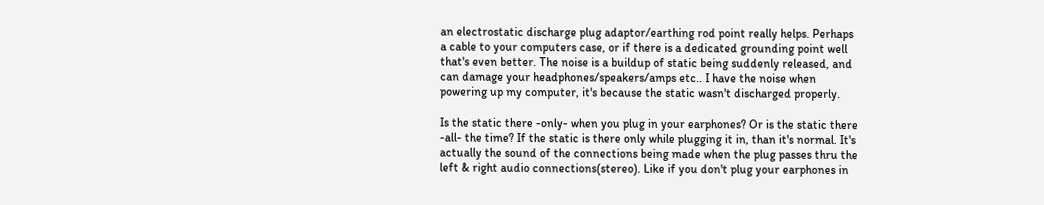an electrostatic discharge plug adaptor/earthing rod point really helps. Perhaps a cable to your computers case, or if there is a dedicated grounding point well that's even better. The noise is a buildup of static being suddenly released, and can damage your headphones/speakers/amps etc.. I have the noise when powering up my computer, it's because the static wasn't discharged properly.

Is the static there -only- when you plug in your earphones? Or is the static there -all- the time? If the static is there only while plugging it in, than it's normal. It's actually the sound of the connections being made when the plug passes thru the left & right audio connections(stereo). Like if you don't plug your earphones in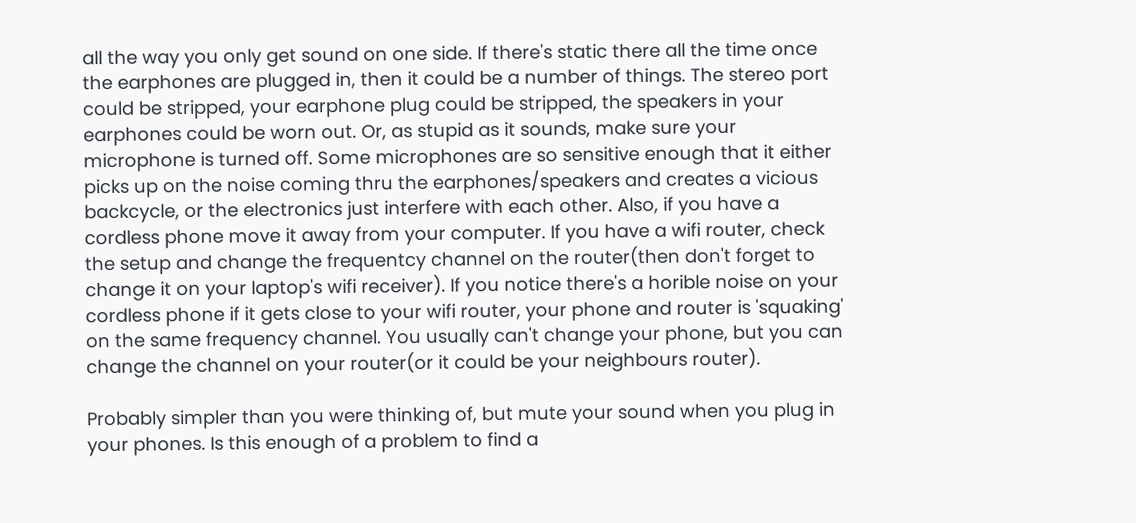all the way you only get sound on one side. If there's static there all the time once the earphones are plugged in, then it could be a number of things. The stereo port could be stripped, your earphone plug could be stripped, the speakers in your earphones could be worn out. Or, as stupid as it sounds, make sure your microphone is turned off. Some microphones are so sensitive enough that it either picks up on the noise coming thru the earphones/speakers and creates a vicious backcycle, or the electronics just interfere with each other. Also, if you have a cordless phone move it away from your computer. If you have a wifi router, check the setup and change the frequentcy channel on the router(then don't forget to change it on your laptop's wifi receiver). If you notice there's a horible noise on your cordless phone if it gets close to your wifi router, your phone and router is 'squaking' on the same frequency channel. You usually can't change your phone, but you can change the channel on your router(or it could be your neighbours router).

Probably simpler than you were thinking of, but mute your sound when you plug in your phones. Is this enough of a problem to find a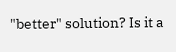"better" solution? Is it a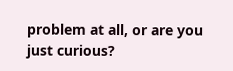problem at all, or are you just curious?